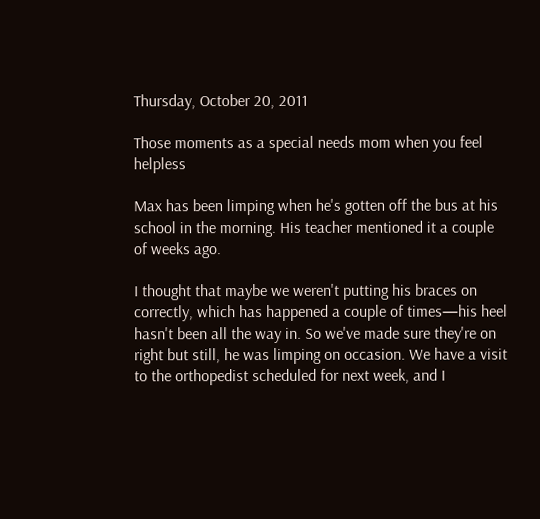Thursday, October 20, 2011

Those moments as a special needs mom when you feel helpless

Max has been limping when he's gotten off the bus at his school in the morning. His teacher mentioned it a couple of weeks ago.

I thought that maybe we weren't putting his braces on correctly, which has happened a couple of times—his heel hasn't been all the way in. So we've made sure they're on right but still, he was limping on occasion. We have a visit to the orthopedist scheduled for next week, and I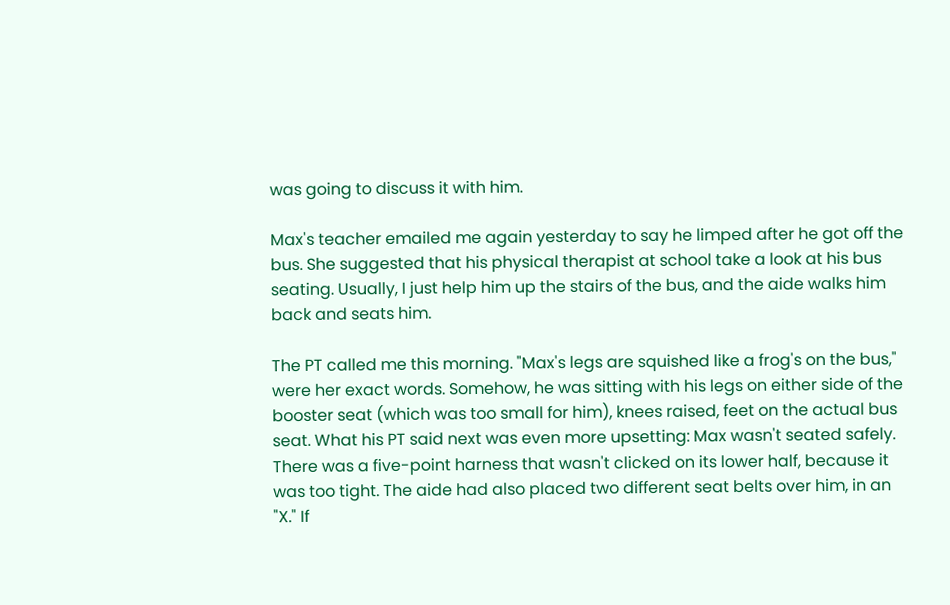was going to discuss it with him.

Max's teacher emailed me again yesterday to say he limped after he got off the bus. She suggested that his physical therapist at school take a look at his bus seating. Usually, I just help him up the stairs of the bus, and the aide walks him back and seats him.

The PT called me this morning. "Max's legs are squished like a frog's on the bus," were her exact words. Somehow, he was sitting with his legs on either side of the booster seat (which was too small for him), knees raised, feet on the actual bus seat. What his PT said next was even more upsetting: Max wasn't seated safely. There was a five-point harness that wasn't clicked on its lower half, because it was too tight. The aide had also placed two different seat belts over him, in an "X." If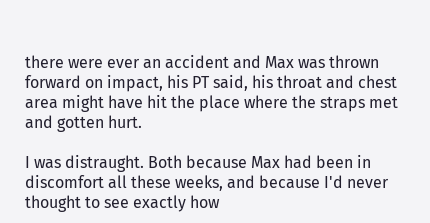there were ever an accident and Max was thrown forward on impact, his PT said, his throat and chest area might have hit the place where the straps met and gotten hurt.

I was distraught. Both because Max had been in discomfort all these weeks, and because I'd never thought to see exactly how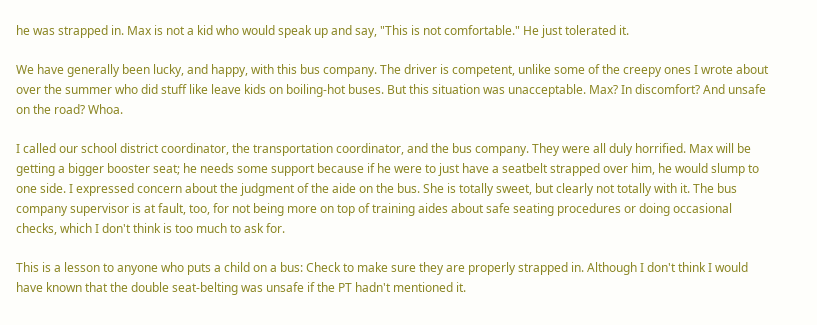he was strapped in. Max is not a kid who would speak up and say, "This is not comfortable." He just tolerated it.

We have generally been lucky, and happy, with this bus company. The driver is competent, unlike some of the creepy ones I wrote about over the summer who did stuff like leave kids on boiling-hot buses. But this situation was unacceptable. Max? In discomfort? And unsafe on the road? Whoa.

I called our school district coordinator, the transportation coordinator, and the bus company. They were all duly horrified. Max will be getting a bigger booster seat; he needs some support because if he were to just have a seatbelt strapped over him, he would slump to one side. I expressed concern about the judgment of the aide on the bus. She is totally sweet, but clearly not totally with it. The bus company supervisor is at fault, too, for not being more on top of training aides about safe seating procedures or doing occasional checks, which I don't think is too much to ask for.

This is a lesson to anyone who puts a child on a bus: Check to make sure they are properly strapped in. Although I don't think I would have known that the double seat-belting was unsafe if the PT hadn't mentioned it.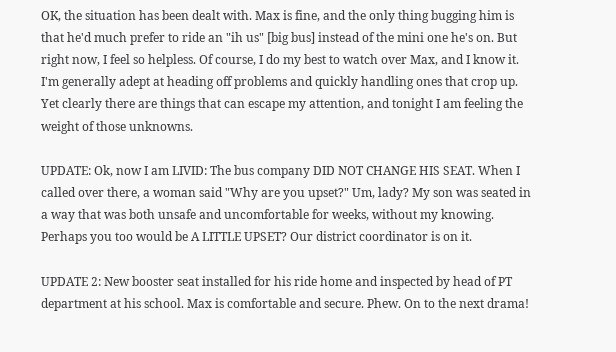OK, the situation has been dealt with. Max is fine, and the only thing bugging him is that he'd much prefer to ride an "ih us" [big bus] instead of the mini one he's on. But right now, I feel so helpless. Of course, I do my best to watch over Max, and I know it. I'm generally adept at heading off problems and quickly handling ones that crop up. Yet clearly there are things that can escape my attention, and tonight I am feeling the weight of those unknowns.

UPDATE: Ok, now I am LIVID: The bus company DID NOT CHANGE HIS SEAT. When I called over there, a woman said "Why are you upset?" Um, lady? My son was seated in a way that was both unsafe and uncomfortable for weeks, without my knowing. Perhaps you too would be A LITTLE UPSET? Our district coordinator is on it.

UPDATE 2: New booster seat installed for his ride home and inspected by head of PT department at his school. Max is comfortable and secure. Phew. On to the next drama!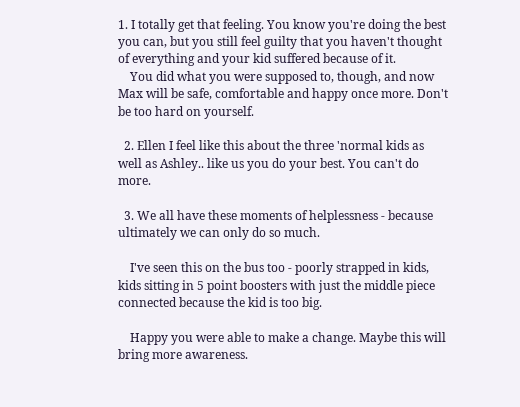1. I totally get that feeling. You know you're doing the best you can, but you still feel guilty that you haven't thought of everything and your kid suffered because of it.
    You did what you were supposed to, though, and now Max will be safe, comfortable and happy once more. Don't be too hard on yourself.

  2. Ellen I feel like this about the three 'normal kids as well as Ashley.. like us you do your best. You can't do more.

  3. We all have these moments of helplessness - because ultimately we can only do so much.

    I've seen this on the bus too - poorly strapped in kids, kids sitting in 5 point boosters with just the middle piece connected because the kid is too big.

    Happy you were able to make a change. Maybe this will bring more awareness.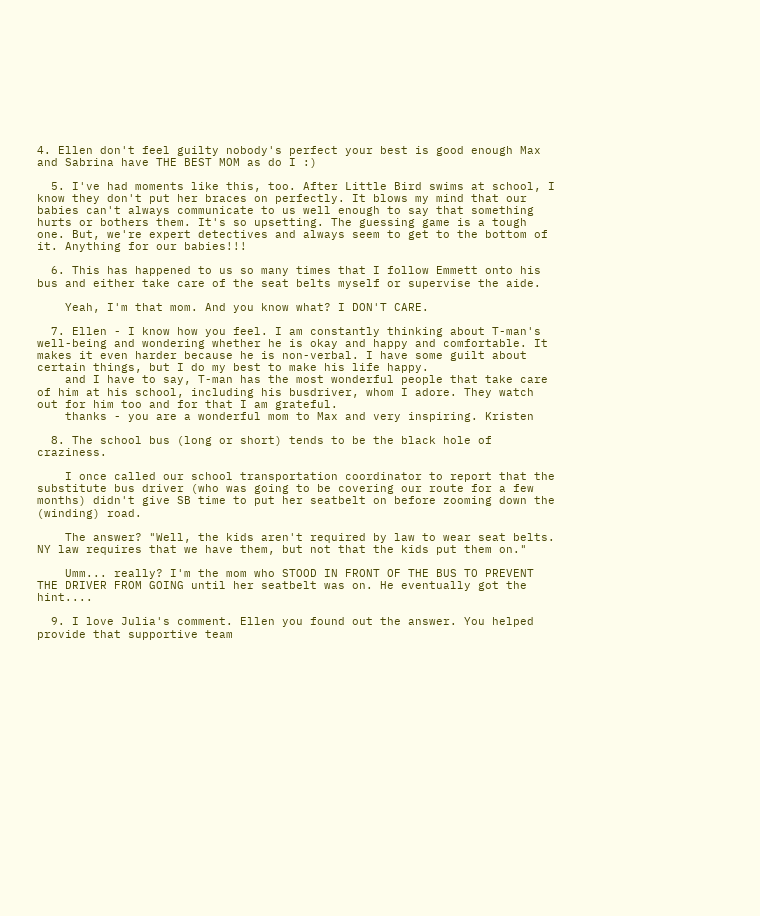4. Ellen don't feel guilty nobody's perfect your best is good enough Max and Sabrina have THE BEST MOM as do I :)

  5. I've had moments like this, too. After Little Bird swims at school, I know they don't put her braces on perfectly. It blows my mind that our babies can't always communicate to us well enough to say that something hurts or bothers them. It's so upsetting. The guessing game is a tough one. But, we're expert detectives and always seem to get to the bottom of it. Anything for our babies!!!

  6. This has happened to us so many times that I follow Emmett onto his bus and either take care of the seat belts myself or supervise the aide.

    Yeah, I'm that mom. And you know what? I DON'T CARE.

  7. Ellen - I know how you feel. I am constantly thinking about T-man's well-being and wondering whether he is okay and happy and comfortable. It makes it even harder because he is non-verbal. I have some guilt about certain things, but I do my best to make his life happy.
    and I have to say, T-man has the most wonderful people that take care of him at his school, including his busdriver, whom I adore. They watch out for him too and for that I am grateful.
    thanks - you are a wonderful mom to Max and very inspiring. Kristen

  8. The school bus (long or short) tends to be the black hole of craziness.

    I once called our school transportation coordinator to report that the substitute bus driver (who was going to be covering our route for a few months) didn't give SB time to put her seatbelt on before zooming down the (winding) road.

    The answer? "Well, the kids aren't required by law to wear seat belts. NY law requires that we have them, but not that the kids put them on."

    Umm... really? I'm the mom who STOOD IN FRONT OF THE BUS TO PREVENT THE DRIVER FROM GOING until her seatbelt was on. He eventually got the hint....

  9. I love Julia's comment. Ellen you found out the answer. You helped provide that supportive team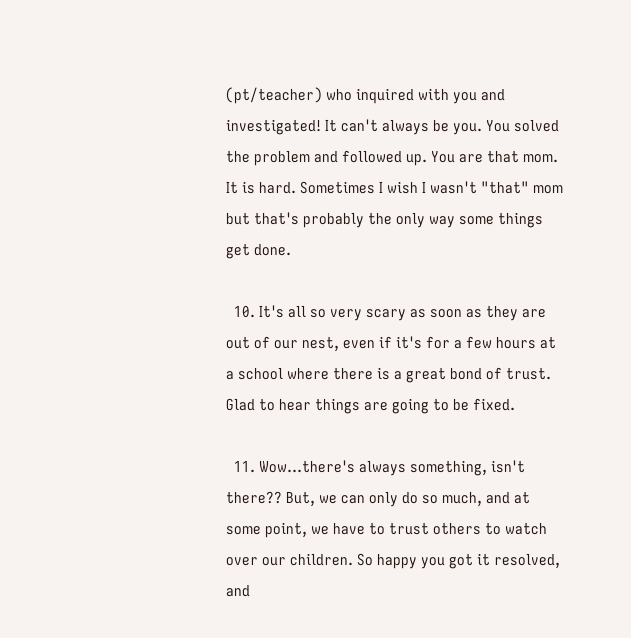(pt/teacher) who inquired with you and investigated! It can't always be you. You solved the problem and followed up. You are that mom. It is hard. Sometimes I wish I wasn't "that" mom but that's probably the only way some things get done.

  10. It's all so very scary as soon as they are out of our nest, even if it's for a few hours at a school where there is a great bond of trust. Glad to hear things are going to be fixed.

  11. Wow...there's always something, isn't there?? But, we can only do so much, and at some point, we have to trust others to watch over our children. So happy you got it resolved, and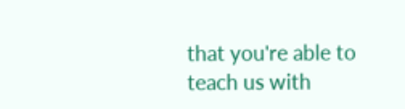that you're able to teach us with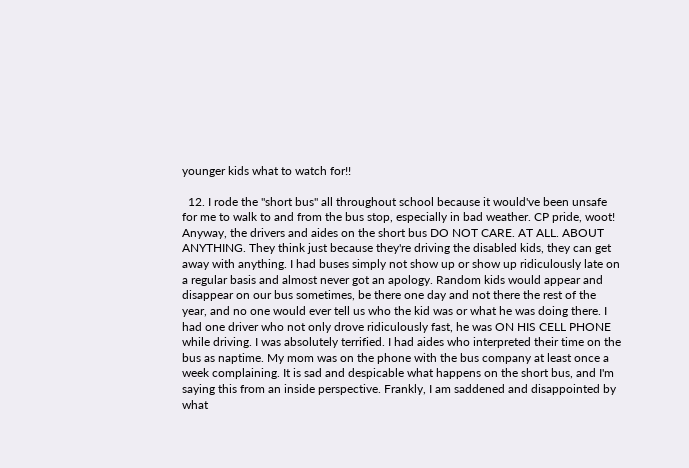younger kids what to watch for!!

  12. I rode the "short bus" all throughout school because it would've been unsafe for me to walk to and from the bus stop, especially in bad weather. CP pride, woot! Anyway, the drivers and aides on the short bus DO NOT CARE. AT ALL. ABOUT ANYTHING. They think just because they're driving the disabled kids, they can get away with anything. I had buses simply not show up or show up ridiculously late on a regular basis and almost never got an apology. Random kids would appear and disappear on our bus sometimes, be there one day and not there the rest of the year, and no one would ever tell us who the kid was or what he was doing there. I had one driver who not only drove ridiculously fast, he was ON HIS CELL PHONE while driving. I was absolutely terrified. I had aides who interpreted their time on the bus as naptime. My mom was on the phone with the bus company at least once a week complaining. It is sad and despicable what happens on the short bus, and I'm saying this from an inside perspective. Frankly, I am saddened and disappointed by what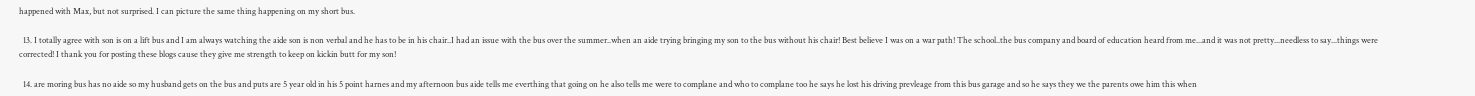happened with Max, but not surprised. I can picture the same thing happening on my short bus.

  13. I totally agree with son is on a lift bus and I am always watching the aide son is non verbal and he has to be in his chair..I had an issue with the bus over the summer..when an aide trying bringing my son to the bus without his chair! Best believe I was on a war path! The school..the bus company and board of education heard from me...and it was not pretty...needless to say...things were corrected! I thank you for posting these blogs cause they give me strength to keep on kickin butt for my son!

  14. are moring bus has no aide so my husband gets on the bus and puts are 5 year old in his 5 point harnes and my afternoon bus aide tells me everthing that going on he also tells me were to complane and who to complane too he says he lost his driving prevleage from this bus garage and so he says they we the parents owe him this when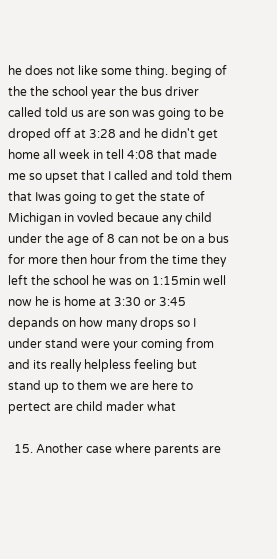he does not like some thing. beging of the the school year the bus driver called told us are son was going to be droped off at 3:28 and he didn't get home all week in tell 4:08 that made me so upset that I called and told them that Iwas going to get the state of Michigan in vovled becaue any child under the age of 8 can not be on a bus for more then hour from the time they left the school he was on 1:15min well now he is home at 3:30 or 3:45 depands on how many drops so I under stand were your coming from and its really helpless feeling but stand up to them we are here to pertect are child mader what

  15. Another case where parents are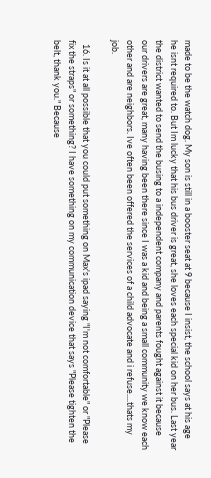made to be the watch dog. My son is still in a booster seat at 9 because I insist, the school says at his age he isnt required to. But Im lucky that his bus driver is great, she loves each special kid on her bus. Last year the district wanted to send the busing to a independent company and parents fought against it because our drivers are great, many having been there since I was a kid and being a small community we know each other and are neighbors. Ive often been offered the services of a child advocate and i refuse....thats my job.

  16. Is it at all possible that you could put something on Max's ipad saying "I'm not comfortable" or "Please fix the straps" or something? I have something on my communication device that says "Please tighten the belt, thank you." Because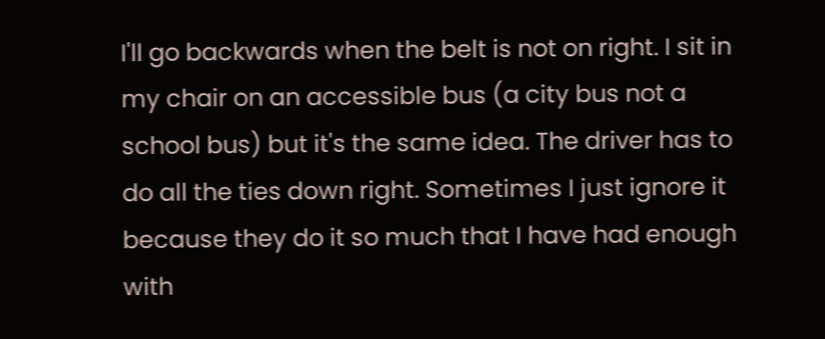I'll go backwards when the belt is not on right. I sit in my chair on an accessible bus (a city bus not a school bus) but it's the same idea. The driver has to do all the ties down right. Sometimes I just ignore it because they do it so much that I have had enough with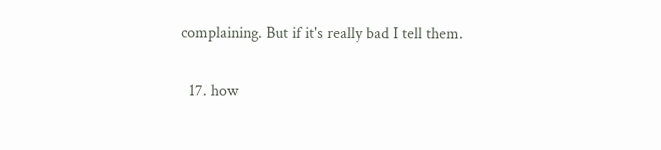complaining. But if it's really bad I tell them.

  17. how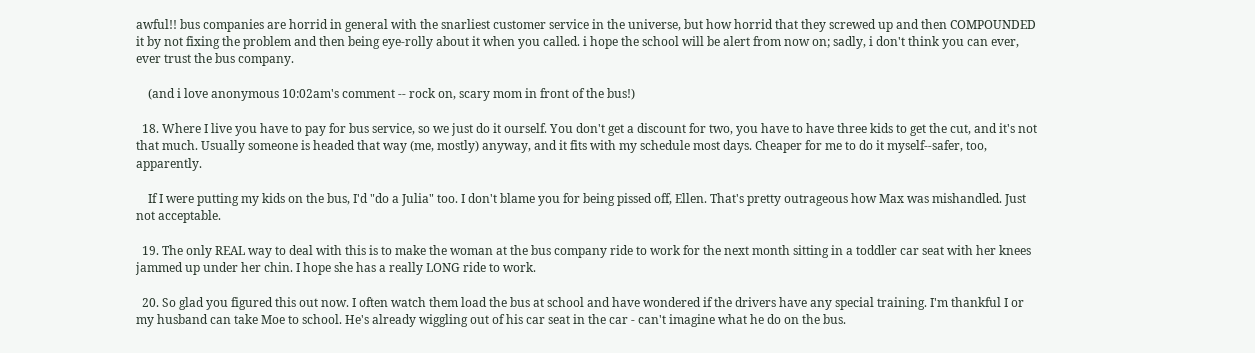awful!! bus companies are horrid in general with the snarliest customer service in the universe, but how horrid that they screwed up and then COMPOUNDED it by not fixing the problem and then being eye-rolly about it when you called. i hope the school will be alert from now on; sadly, i don't think you can ever, ever trust the bus company.

    (and i love anonymous 10:02am's comment -- rock on, scary mom in front of the bus!)

  18. Where I live you have to pay for bus service, so we just do it ourself. You don't get a discount for two, you have to have three kids to get the cut, and it's not that much. Usually someone is headed that way (me, mostly) anyway, and it fits with my schedule most days. Cheaper for me to do it myself--safer, too, apparently.

    If I were putting my kids on the bus, I'd "do a Julia" too. I don't blame you for being pissed off, Ellen. That's pretty outrageous how Max was mishandled. Just not acceptable.

  19. The only REAL way to deal with this is to make the woman at the bus company ride to work for the next month sitting in a toddler car seat with her knees jammed up under her chin. I hope she has a really LONG ride to work.

  20. So glad you figured this out now. I often watch them load the bus at school and have wondered if the drivers have any special training. I'm thankful I or my husband can take Moe to school. He's already wiggling out of his car seat in the car - can't imagine what he do on the bus.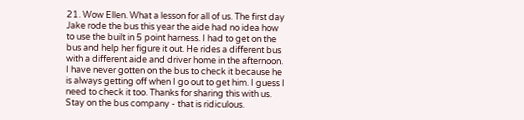21. Wow Ellen. What a lesson for all of us. The first day Jake rode the bus this year the aide had no idea how to use the built in 5 point harness. I had to get on the bus and help her figure it out. He rides a different bus with a different aide and driver home in the afternoon. I have never gotten on the bus to check it because he is always getting off when I go out to get him. I guess I need to check it too. Thanks for sharing this with us. Stay on the bus company - that is ridiculous.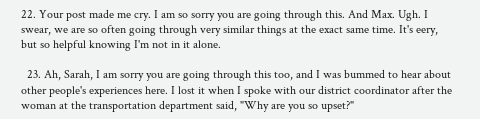22. Your post made me cry. I am so sorry you are going through this. And Max. Ugh. I swear, we are so often going through very similar things at the exact same time. It's eery, but so helpful knowing I'm not in it alone.

  23. Ah, Sarah, I am sorry you are going through this too, and I was bummed to hear about other people's experiences here. I lost it when I spoke with our district coordinator after the woman at the transportation department said, "Why are you so upset?"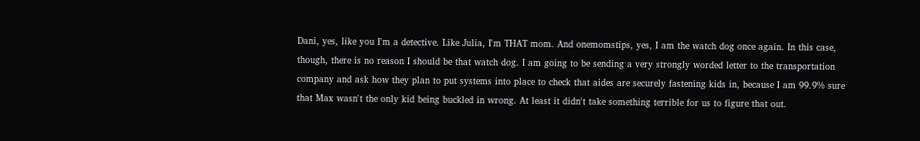Dani, yes, like you I'm a detective. Like Julia, I'm THAT mom. And onemomstips, yes, I am the watch dog once again. In this case, though, there is no reason I should be that watch dog. I am going to be sending a very strongly worded letter to the transportation company and ask how they plan to put systems into place to check that aides are securely fastening kids in, because I am 99.9% sure that Max wasn't the only kid being buckled in wrong. At least it didn't take something terrible for us to figure that out.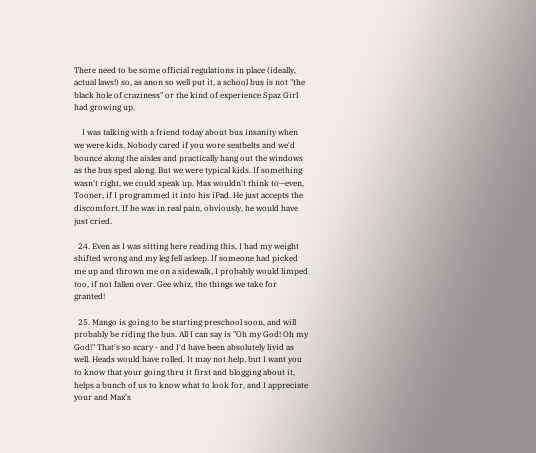There need to be some official regulations in place (ideally, actual laws!) so, as anon so well put it, a school bus is not "the black hole of craziness" or the kind of experience Spaz Girl had growing up.

    I was talking with a friend today about bus insanity when we were kids. Nobody cared if you wore seatbelts and we'd bounce along the aisles and practically hang out the windows as the bus sped along. But we were typical kids. If something wasn't right, we could speak up. Max wouldn't think to—even, Tooner, if I programmed it into his iPad. He just accepts the discomfort. If he was in real pain, obviously, he would have just cried.

  24. Even as I was sitting here reading this, I had my weight shifted wrong and my leg fell asleep. If someone had picked me up and thrown me on a sidewalk, I probably would limped too, if not fallen over. Gee whiz, the things we take for granted!

  25. Mango is going to be starting preschool soon, and will probably be riding the bus. All I can say is "Oh my God! Oh my God!" That's so scary - and I'd have been absolutely livid as well. Heads would have rolled. It may not help, but I want you to know that your going thru it first and blogging about it, helps a bunch of us to know what to look for, and I appreciate your and Max's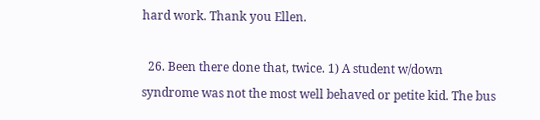hard work. Thank you Ellen.

  26. Been there done that, twice. 1) A student w/down syndrome was not the most well behaved or petite kid. The bus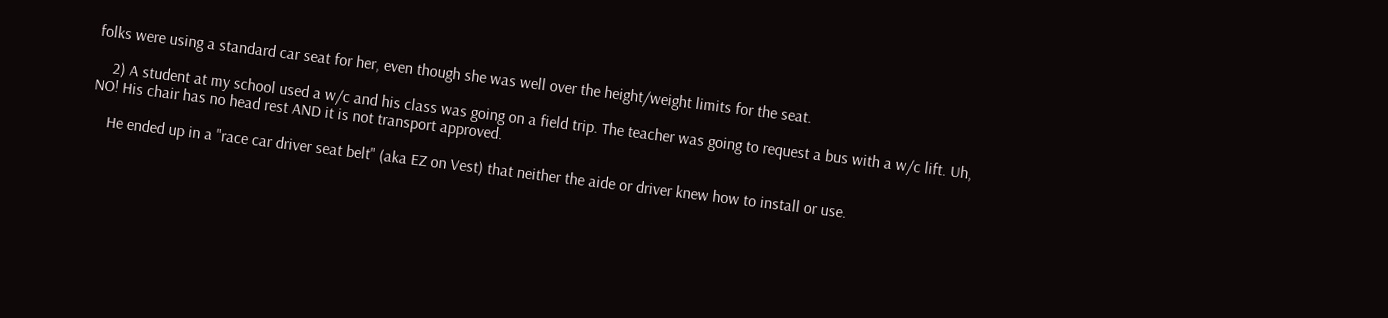folks were using a standard car seat for her, even though she was well over the height/weight limits for the seat.

    2) A student at my school used a w/c and his class was going on a field trip. The teacher was going to request a bus with a w/c lift. Uh, NO! His chair has no head rest AND it is not transport approved.

    He ended up in a "race car driver seat belt" (aka EZ on Vest) that neither the aide or driver knew how to install or use.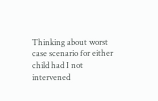Thinking about worst case scenario for either child had I not intervened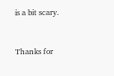is a bit scary.


Thanks for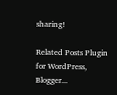sharing!

Related Posts Plugin for WordPress, Blogger...